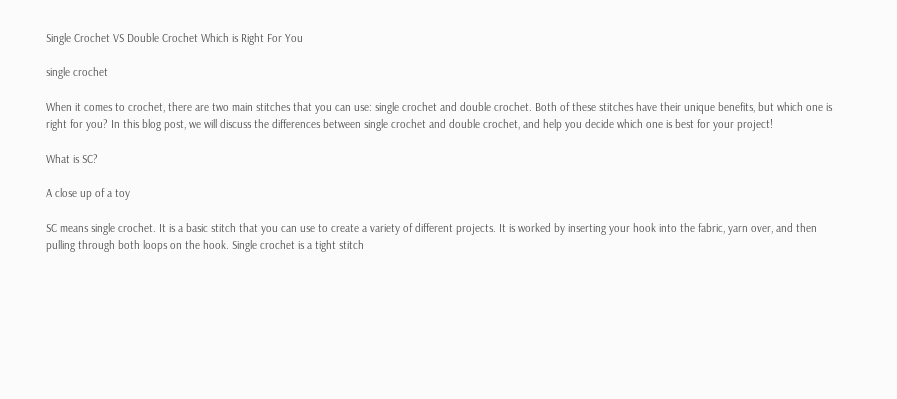Single Crochet VS Double Crochet Which is Right For You

single crochet

When it comes to crochet, there are two main stitches that you can use: single crochet and double crochet. Both of these stitches have their unique benefits, but which one is right for you? In this blog post, we will discuss the differences between single crochet and double crochet, and help you decide which one is best for your project!

What is SC?

A close up of a toy

SC means single crochet. It is a basic stitch that you can use to create a variety of different projects. It is worked by inserting your hook into the fabric, yarn over, and then pulling through both loops on the hook. Single crochet is a tight stitch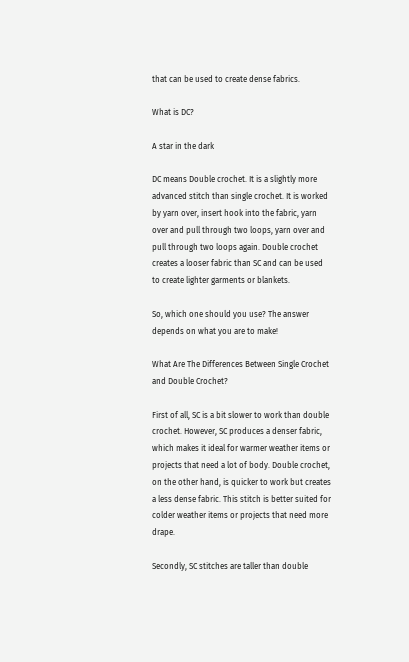that can be used to create dense fabrics.

What is DC?

A star in the dark

DC means Double crochet. It is a slightly more advanced stitch than single crochet. It is worked by yarn over, insert hook into the fabric, yarn over and pull through two loops, yarn over and pull through two loops again. Double crochet creates a looser fabric than SC and can be used to create lighter garments or blankets.

So, which one should you use? The answer depends on what you are to make!

What Are The Differences Between Single Crochet and Double Crochet?

First of all, SC is a bit slower to work than double crochet. However, SC produces a denser fabric, which makes it ideal for warmer weather items or projects that need a lot of body. Double crochet, on the other hand, is quicker to work but creates a less dense fabric. This stitch is better suited for colder weather items or projects that need more drape.

Secondly, SC stitches are taller than double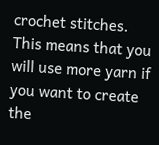crochet stitches. This means that you will use more yarn if you want to create the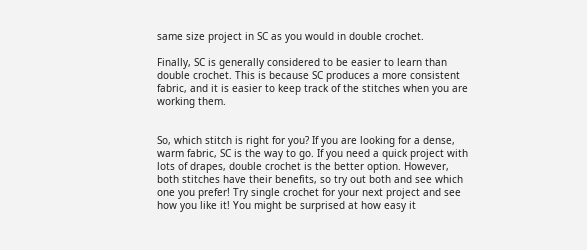same size project in SC as you would in double crochet.

Finally, SC is generally considered to be easier to learn than double crochet. This is because SC produces a more consistent fabric, and it is easier to keep track of the stitches when you are working them.


So, which stitch is right for you? If you are looking for a dense, warm fabric, SC is the way to go. If you need a quick project with lots of drapes, double crochet is the better option. However, both stitches have their benefits, so try out both and see which one you prefer! Try single crochet for your next project and see how you like it! You might be surprised at how easy it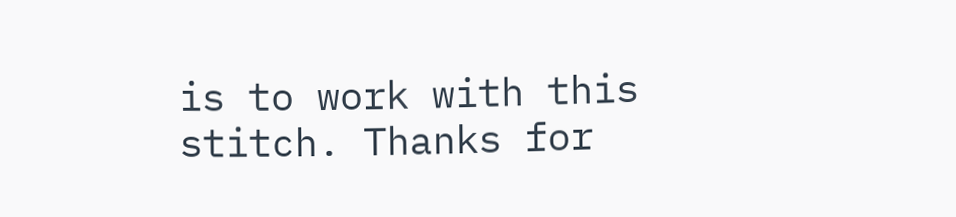is to work with this stitch. Thanks for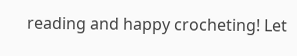reading and happy crocheting! Let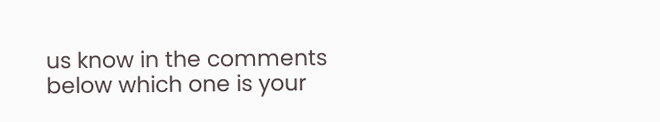us know in the comments below which one is your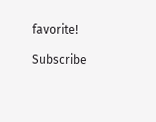favorite!

Subscribe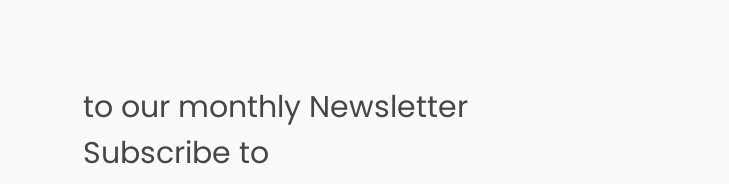to our monthly Newsletter
Subscribe to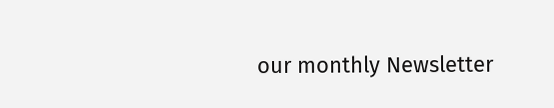our monthly Newsletter